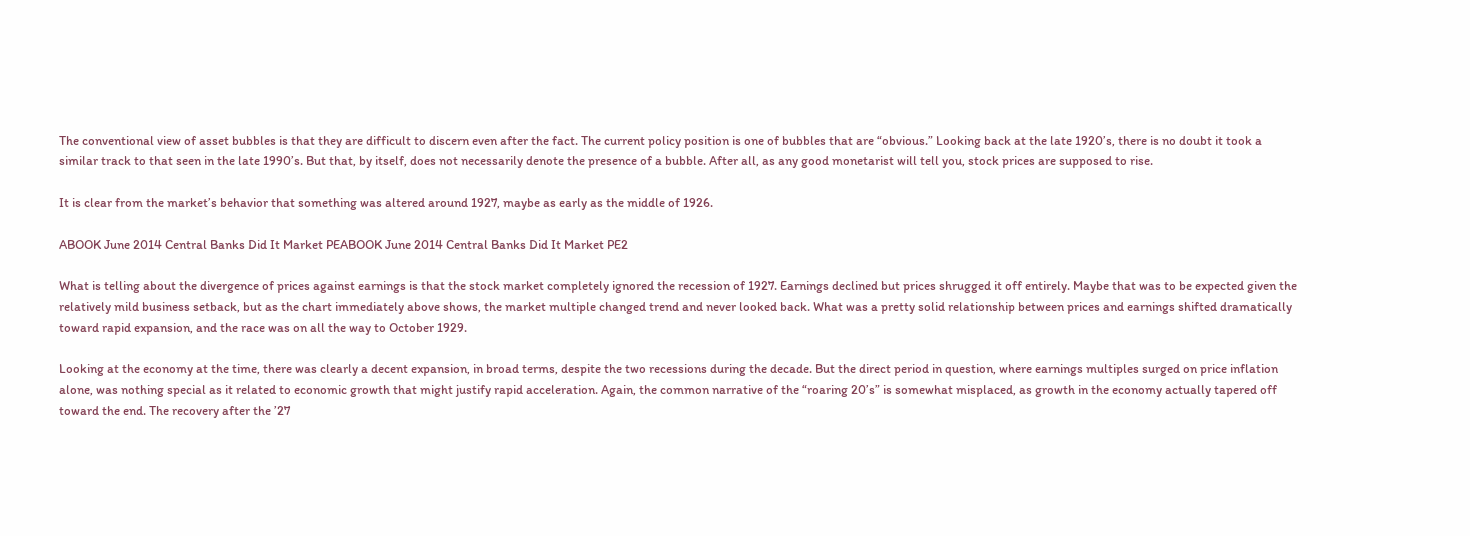The conventional view of asset bubbles is that they are difficult to discern even after the fact. The current policy position is one of bubbles that are “obvious.” Looking back at the late 1920’s, there is no doubt it took a similar track to that seen in the late 1990’s. But that, by itself, does not necessarily denote the presence of a bubble. After all, as any good monetarist will tell you, stock prices are supposed to rise.

It is clear from the market’s behavior that something was altered around 1927, maybe as early as the middle of 1926.

ABOOK June 2014 Central Banks Did It Market PEABOOK June 2014 Central Banks Did It Market PE2

What is telling about the divergence of prices against earnings is that the stock market completely ignored the recession of 1927. Earnings declined but prices shrugged it off entirely. Maybe that was to be expected given the relatively mild business setback, but as the chart immediately above shows, the market multiple changed trend and never looked back. What was a pretty solid relationship between prices and earnings shifted dramatically toward rapid expansion, and the race was on all the way to October 1929.

Looking at the economy at the time, there was clearly a decent expansion, in broad terms, despite the two recessions during the decade. But the direct period in question, where earnings multiples surged on price inflation alone, was nothing special as it related to economic growth that might justify rapid acceleration. Again, the common narrative of the “roaring 20’s” is somewhat misplaced, as growth in the economy actually tapered off toward the end. The recovery after the ’27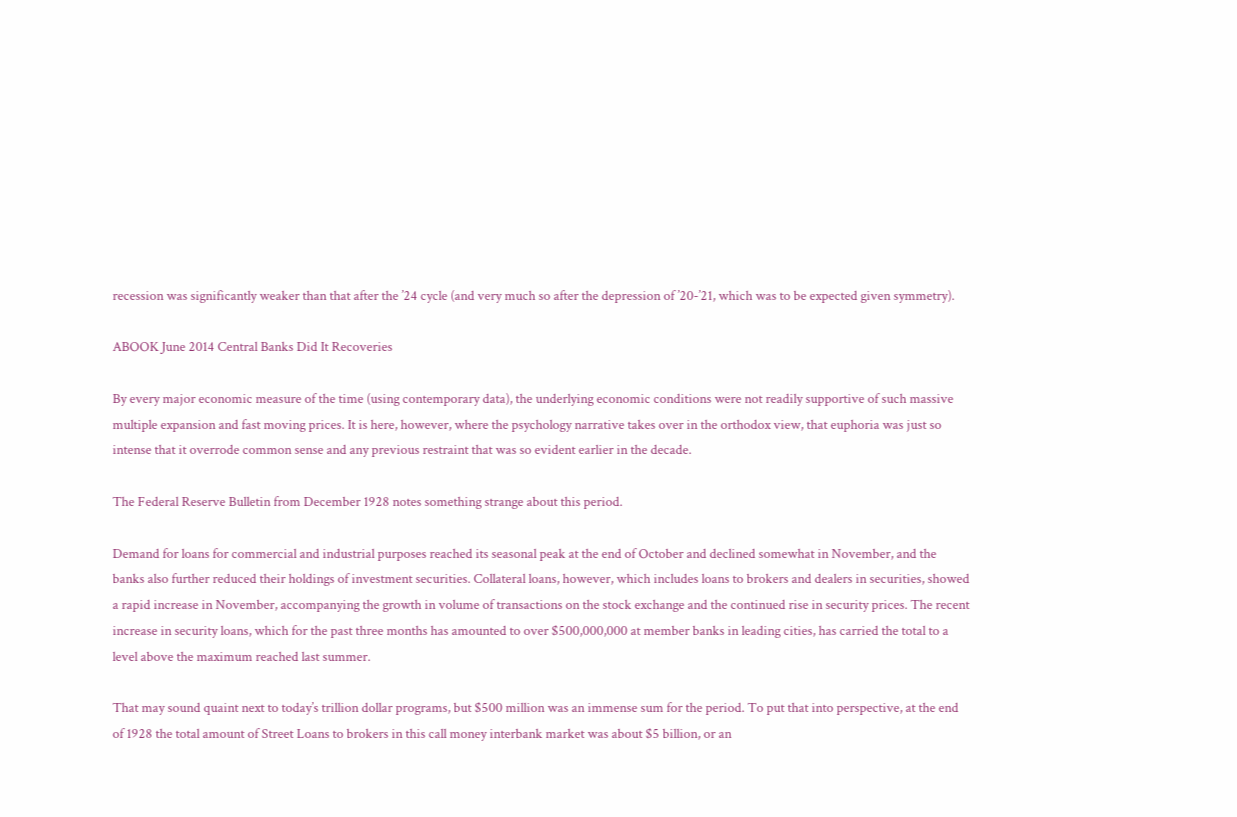recession was significantly weaker than that after the ’24 cycle (and very much so after the depression of ’20-’21, which was to be expected given symmetry).

ABOOK June 2014 Central Banks Did It Recoveries

By every major economic measure of the time (using contemporary data), the underlying economic conditions were not readily supportive of such massive multiple expansion and fast moving prices. It is here, however, where the psychology narrative takes over in the orthodox view, that euphoria was just so intense that it overrode common sense and any previous restraint that was so evident earlier in the decade.

The Federal Reserve Bulletin from December 1928 notes something strange about this period.

Demand for loans for commercial and industrial purposes reached its seasonal peak at the end of October and declined somewhat in November, and the banks also further reduced their holdings of investment securities. Collateral loans, however, which includes loans to brokers and dealers in securities, showed a rapid increase in November, accompanying the growth in volume of transactions on the stock exchange and the continued rise in security prices. The recent increase in security loans, which for the past three months has amounted to over $500,000,000 at member banks in leading cities, has carried the total to a level above the maximum reached last summer.

That may sound quaint next to today’s trillion dollar programs, but $500 million was an immense sum for the period. To put that into perspective, at the end of 1928 the total amount of Street Loans to brokers in this call money interbank market was about $5 billion, or an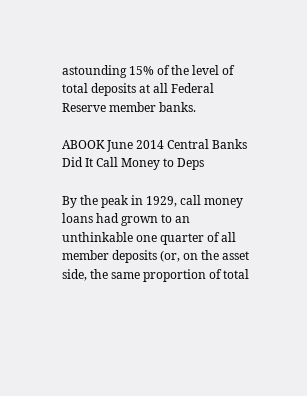astounding 15% of the level of total deposits at all Federal Reserve member banks.

ABOOK June 2014 Central Banks Did It Call Money to Deps

By the peak in 1929, call money loans had grown to an unthinkable one quarter of all member deposits (or, on the asset side, the same proportion of total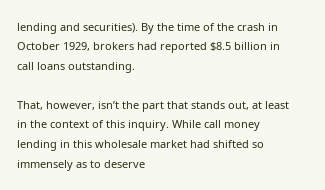lending and securities). By the time of the crash in October 1929, brokers had reported $8.5 billion in call loans outstanding.

That, however, isn’t the part that stands out, at least in the context of this inquiry. While call money lending in this wholesale market had shifted so immensely as to deserve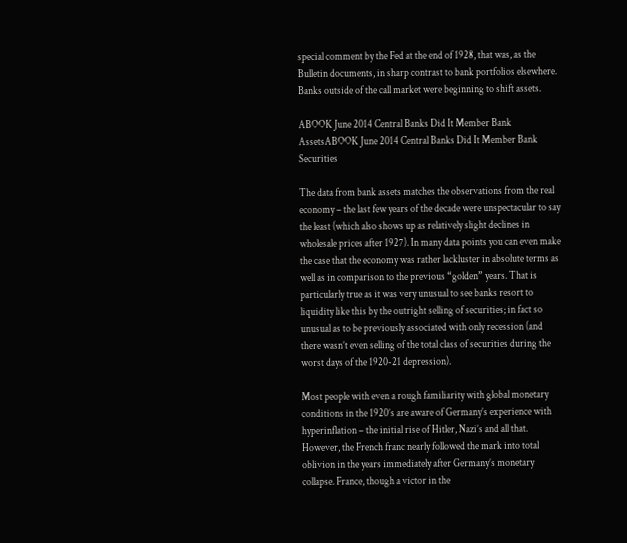special comment by the Fed at the end of 1928, that was, as the Bulletin documents, in sharp contrast to bank portfolios elsewhere. Banks outside of the call market were beginning to shift assets.

ABOOK June 2014 Central Banks Did It Member Bank AssetsABOOK June 2014 Central Banks Did It Member Bank Securities

The data from bank assets matches the observations from the real economy – the last few years of the decade were unspectacular to say the least (which also shows up as relatively slight declines in wholesale prices after 1927). In many data points you can even make the case that the economy was rather lackluster in absolute terms as well as in comparison to the previous “golden” years. That is particularly true as it was very unusual to see banks resort to liquidity like this by the outright selling of securities; in fact so unusual as to be previously associated with only recession (and there wasn’t even selling of the total class of securities during the worst days of the 1920-21 depression).

Most people with even a rough familiarity with global monetary conditions in the 1920’s are aware of Germany’s experience with hyperinflation – the initial rise of Hitler, Nazi’s and all that. However, the French franc nearly followed the mark into total oblivion in the years immediately after Germany’s monetary collapse. France, though a victor in the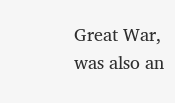Great War, was also an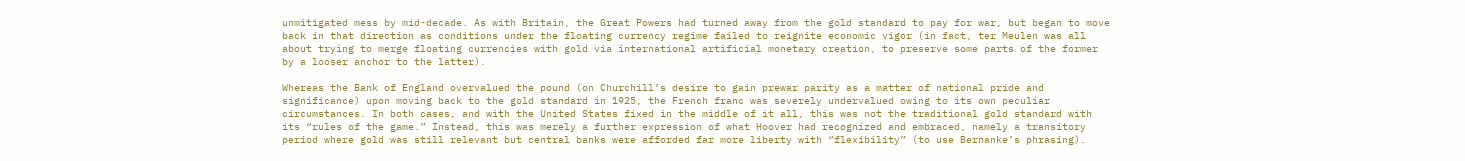unmitigated mess by mid-decade. As with Britain, the Great Powers had turned away from the gold standard to pay for war, but began to move back in that direction as conditions under the floating currency regime failed to reignite economic vigor (in fact, ter Meulen was all about trying to merge floating currencies with gold via international artificial monetary creation, to preserve some parts of the former by a looser anchor to the latter).

Whereas the Bank of England overvalued the pound (on Churchill’s desire to gain prewar parity as a matter of national pride and significance) upon moving back to the gold standard in 1925, the French franc was severely undervalued owing to its own peculiar circumstances. In both cases, and with the United States fixed in the middle of it all, this was not the traditional gold standard with its “rules of the game.” Instead, this was merely a further expression of what Hoover had recognized and embraced, namely a transitory period where gold was still relevant but central banks were afforded far more liberty with “flexibility” (to use Bernanke’s phrasing).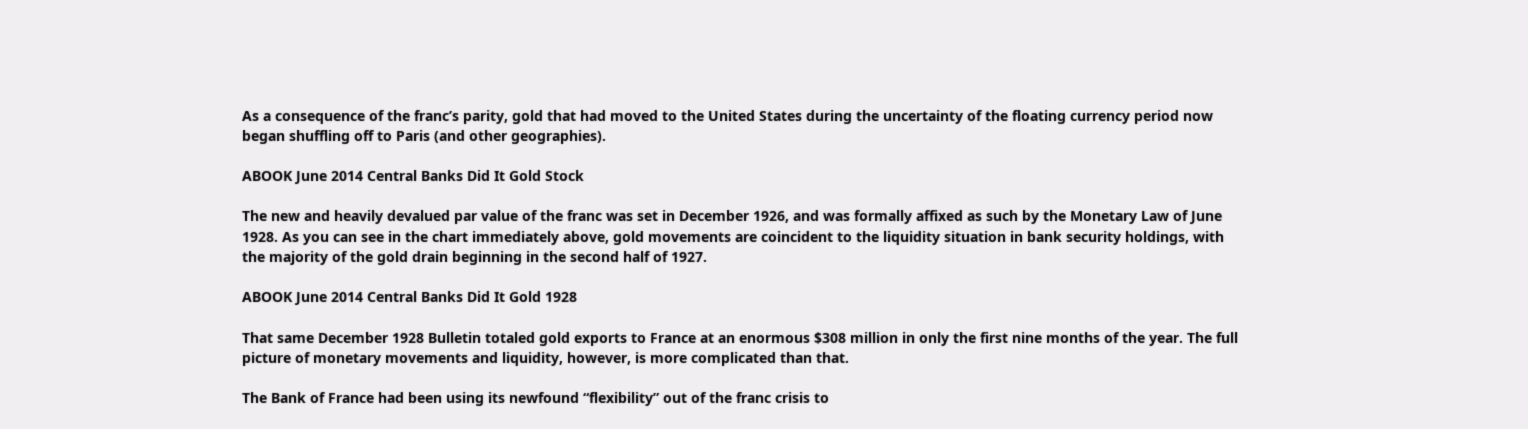As a consequence of the franc’s parity, gold that had moved to the United States during the uncertainty of the floating currency period now began shuffling off to Paris (and other geographies).

ABOOK June 2014 Central Banks Did It Gold Stock

The new and heavily devalued par value of the franc was set in December 1926, and was formally affixed as such by the Monetary Law of June 1928. As you can see in the chart immediately above, gold movements are coincident to the liquidity situation in bank security holdings, with the majority of the gold drain beginning in the second half of 1927.

ABOOK June 2014 Central Banks Did It Gold 1928

That same December 1928 Bulletin totaled gold exports to France at an enormous $308 million in only the first nine months of the year. The full picture of monetary movements and liquidity, however, is more complicated than that.

The Bank of France had been using its newfound “flexibility” out of the franc crisis to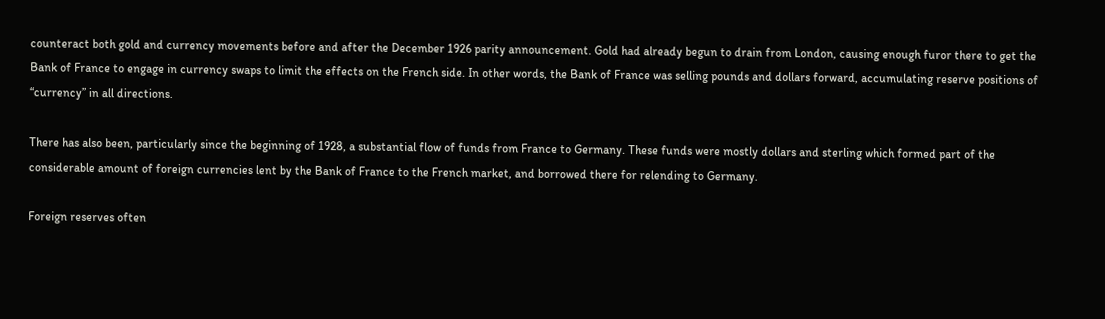counteract both gold and currency movements before and after the December 1926 parity announcement. Gold had already begun to drain from London, causing enough furor there to get the Bank of France to engage in currency swaps to limit the effects on the French side. In other words, the Bank of France was selling pounds and dollars forward, accumulating reserve positions of “currency” in all directions.

There has also been, particularly since the beginning of 1928, a substantial flow of funds from France to Germany. These funds were mostly dollars and sterling which formed part of the considerable amount of foreign currencies lent by the Bank of France to the French market, and borrowed there for relending to Germany.

Foreign reserves often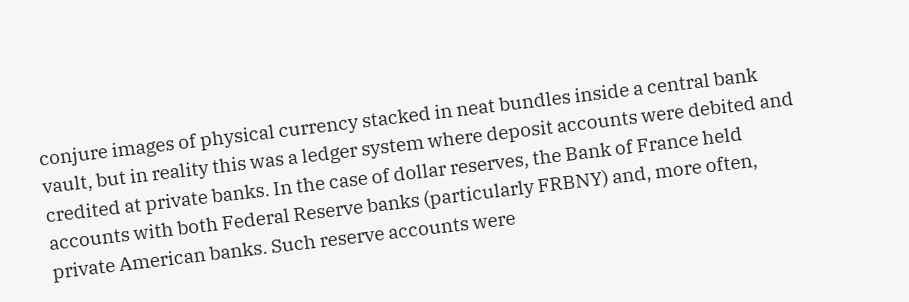conjure images of physical currency stacked in neat bundles inside a central bank vault, but in reality this was a ledger system where deposit accounts were debited and credited at private banks. In the case of dollar reserves, the Bank of France held accounts with both Federal Reserve banks (particularly FRBNY) and, more often, private American banks. Such reserve accounts were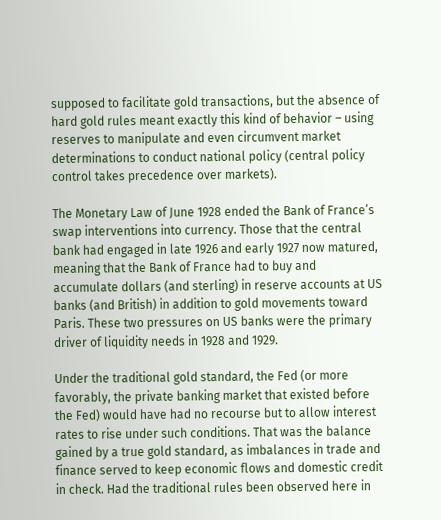supposed to facilitate gold transactions, but the absence of hard gold rules meant exactly this kind of behavior – using reserves to manipulate and even circumvent market determinations to conduct national policy (central policy control takes precedence over markets).

The Monetary Law of June 1928 ended the Bank of France’s swap interventions into currency. Those that the central bank had engaged in late 1926 and early 1927 now matured, meaning that the Bank of France had to buy and accumulate dollars (and sterling) in reserve accounts at US banks (and British) in addition to gold movements toward Paris. These two pressures on US banks were the primary driver of liquidity needs in 1928 and 1929.

Under the traditional gold standard, the Fed (or more favorably, the private banking market that existed before the Fed) would have had no recourse but to allow interest rates to rise under such conditions. That was the balance gained by a true gold standard, as imbalances in trade and finance served to keep economic flows and domestic credit in check. Had the traditional rules been observed here in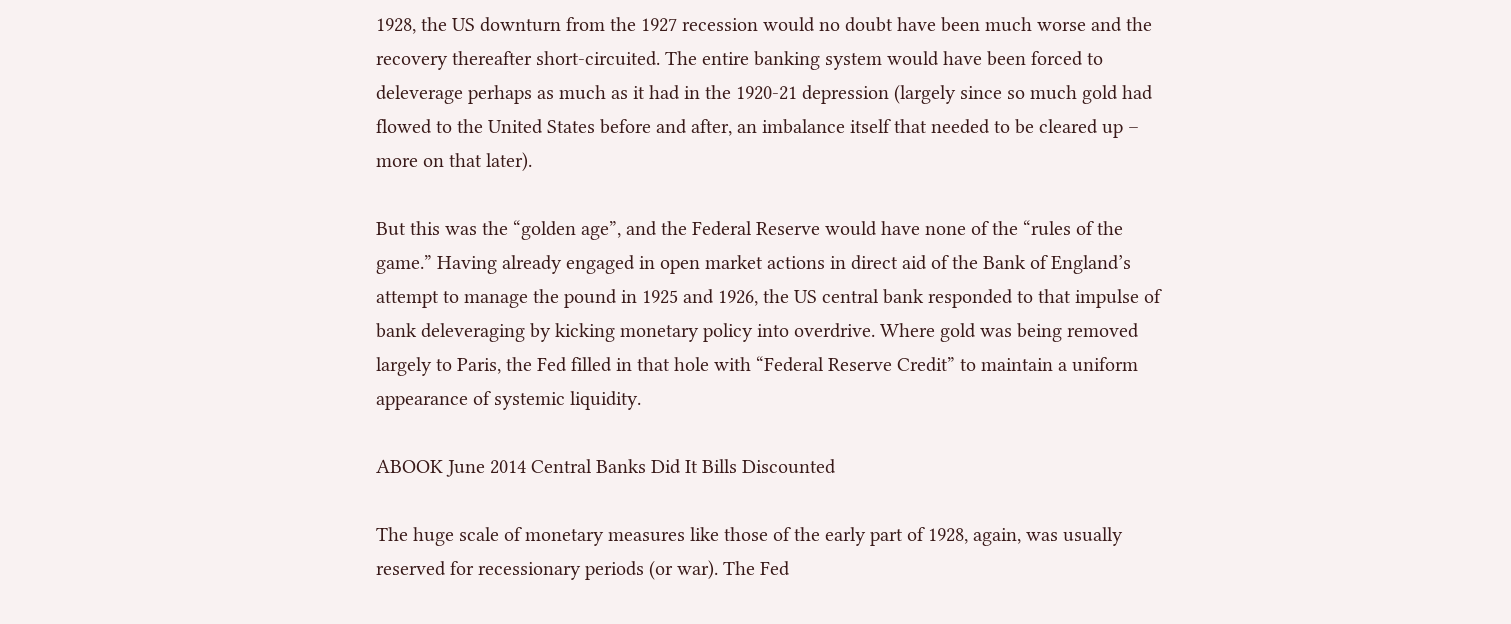1928, the US downturn from the 1927 recession would no doubt have been much worse and the recovery thereafter short-circuited. The entire banking system would have been forced to deleverage perhaps as much as it had in the 1920-21 depression (largely since so much gold had flowed to the United States before and after, an imbalance itself that needed to be cleared up – more on that later).

But this was the “golden age”, and the Federal Reserve would have none of the “rules of the game.” Having already engaged in open market actions in direct aid of the Bank of England’s attempt to manage the pound in 1925 and 1926, the US central bank responded to that impulse of bank deleveraging by kicking monetary policy into overdrive. Where gold was being removed largely to Paris, the Fed filled in that hole with “Federal Reserve Credit” to maintain a uniform appearance of systemic liquidity.

ABOOK June 2014 Central Banks Did It Bills Discounted

The huge scale of monetary measures like those of the early part of 1928, again, was usually reserved for recessionary periods (or war). The Fed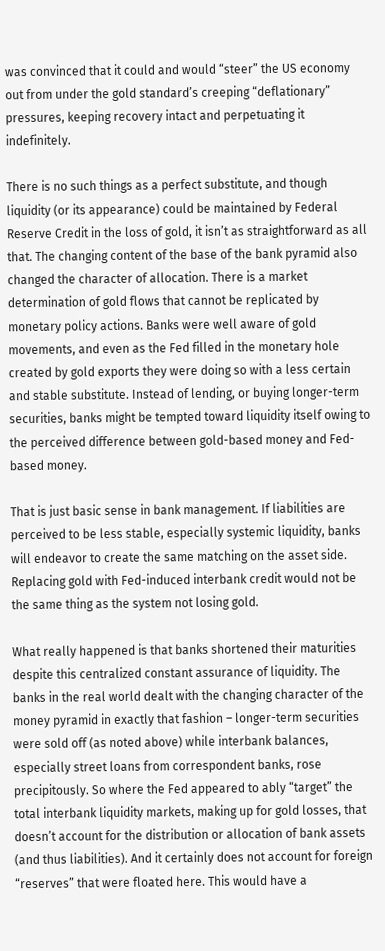was convinced that it could and would “steer” the US economy out from under the gold standard’s creeping “deflationary” pressures, keeping recovery intact and perpetuating it indefinitely.

There is no such things as a perfect substitute, and though liquidity (or its appearance) could be maintained by Federal Reserve Credit in the loss of gold, it isn’t as straightforward as all that. The changing content of the base of the bank pyramid also changed the character of allocation. There is a market determination of gold flows that cannot be replicated by monetary policy actions. Banks were well aware of gold movements, and even as the Fed filled in the monetary hole created by gold exports they were doing so with a less certain and stable substitute. Instead of lending, or buying longer-term securities, banks might be tempted toward liquidity itself owing to the perceived difference between gold-based money and Fed-based money.

That is just basic sense in bank management. If liabilities are perceived to be less stable, especially systemic liquidity, banks will endeavor to create the same matching on the asset side. Replacing gold with Fed-induced interbank credit would not be the same thing as the system not losing gold.

What really happened is that banks shortened their maturities despite this centralized constant assurance of liquidity. The banks in the real world dealt with the changing character of the money pyramid in exactly that fashion – longer-term securities were sold off (as noted above) while interbank balances, especially street loans from correspondent banks, rose precipitously. So where the Fed appeared to ably “target” the total interbank liquidity markets, making up for gold losses, that doesn’t account for the distribution or allocation of bank assets (and thus liabilities). And it certainly does not account for foreign “reserves” that were floated here. This would have a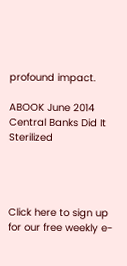profound impact.

ABOOK June 2014 Central Banks Did It Sterilized




Click here to sign up for our free weekly e-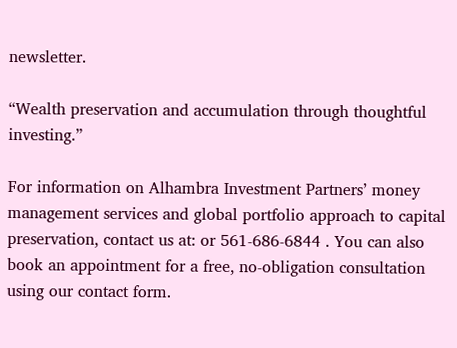newsletter.

“Wealth preservation and accumulation through thoughtful investing.”

For information on Alhambra Investment Partners’ money management services and global portfolio approach to capital preservation, contact us at: or 561-686-6844 . You can also book an appointment for a free, no-obligation consultation using our contact form.